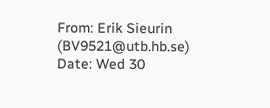From: Erik Sieurin (BV9521@utb.hb.se)
Date: Wed 30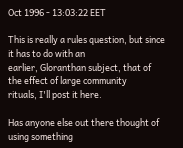Oct 1996 - 13:03:22 EET

This is really a rules question, but since it has to do with an
earlier, Gloranthan subject, that of the effect of large community
rituals, I'll post it here.

Has anyone else out there thought of using something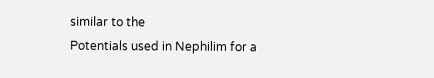similar to the
Potentials used in Nephilim for a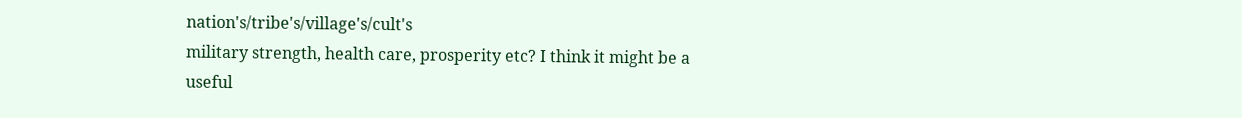nation's/tribe's/village's/cult's
military strength, health care, prosperity etc? I think it might be a
useful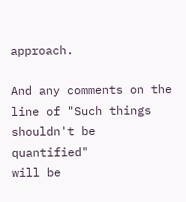approach.

And any comments on the line of "Such things shouldn't be quantified"
will be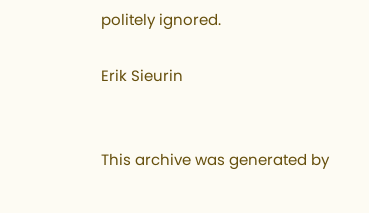politely ignored.

Erik Sieurin


This archive was generated by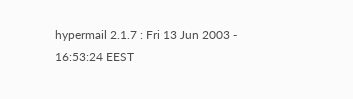hypermail 2.1.7 : Fri 13 Jun 2003 - 16:53:24 EEST